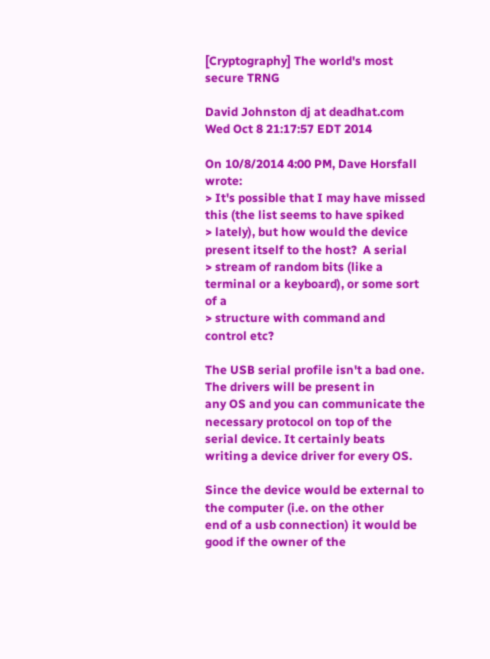[Cryptography] The world's most secure TRNG

David Johnston dj at deadhat.com
Wed Oct 8 21:17:57 EDT 2014

On 10/8/2014 4:00 PM, Dave Horsfall wrote:
> It's possible that I may have missed this (the list seems to have spiked
> lately), but how would the device present itself to the host?  A serial
> stream of random bits (like a terminal or a keyboard), or some sort of a
> structure with command and control etc?

The USB serial profile isn't a bad one. The drivers will be present in
any OS and you can communicate the necessary protocol on top of the
serial device. It certainly beats writing a device driver for every OS.

Since the device would be external to the computer (i.e. on the other
end of a usb connection) it would be good if the owner of the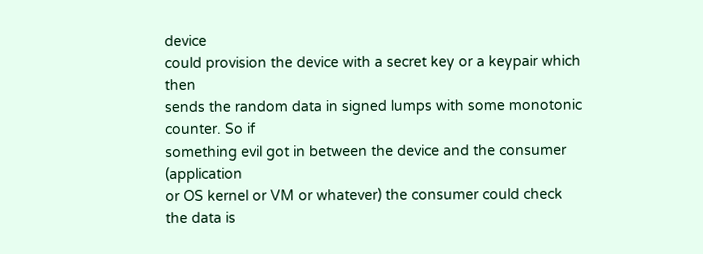device
could provision the device with a secret key or a keypair which then
sends the random data in signed lumps with some monotonic counter. So if
something evil got in between the device and the consumer (application
or OS kernel or VM or whatever) the consumer could check the data is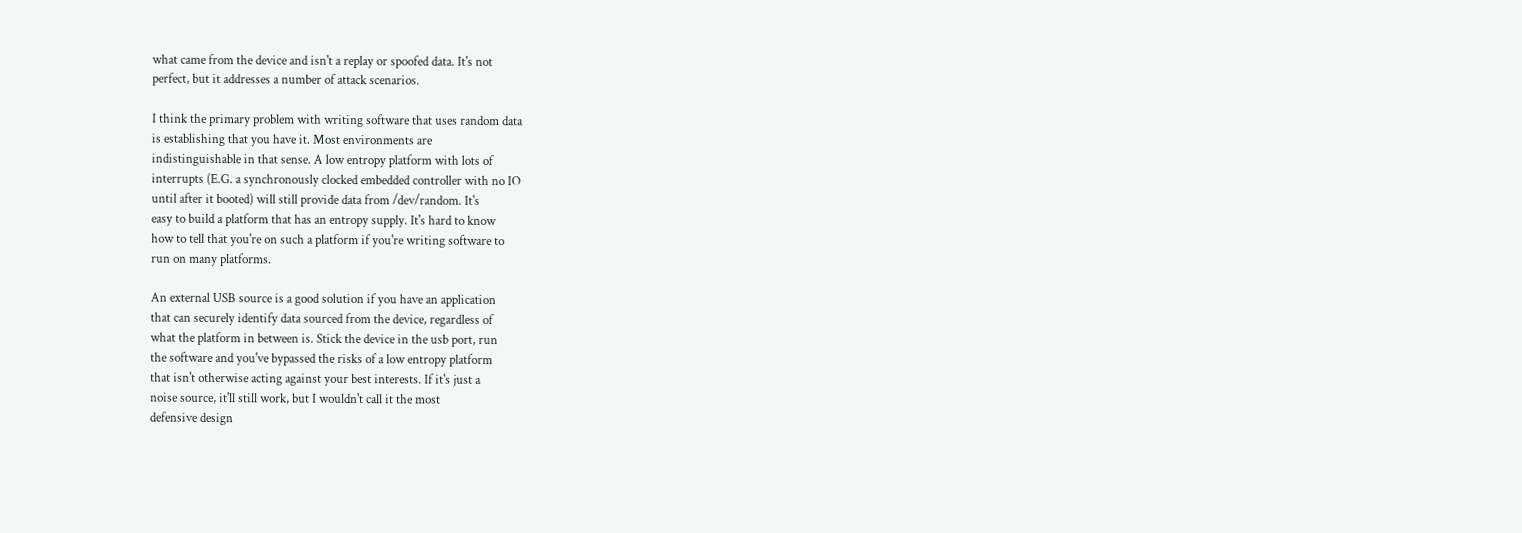what came from the device and isn't a replay or spoofed data. It's not
perfect, but it addresses a number of attack scenarios.

I think the primary problem with writing software that uses random data
is establishing that you have it. Most environments are
indistinguishable in that sense. A low entropy platform with lots of
interrupts (E.G. a synchronously clocked embedded controller with no IO
until after it booted) will still provide data from /dev/random. It's
easy to build a platform that has an entropy supply. It's hard to know
how to tell that you're on such a platform if you're writing software to
run on many platforms.

An external USB source is a good solution if you have an application
that can securely identify data sourced from the device, regardless of
what the platform in between is. Stick the device in the usb port, run
the software and you've bypassed the risks of a low entropy platform
that isn't otherwise acting against your best interests. If it's just a
noise source, it'll still work, but I wouldn't call it the most
defensive design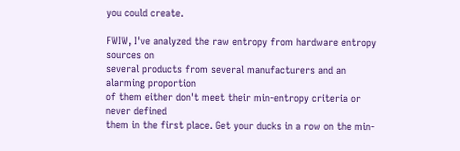you could create.

FWIW, I've analyzed the raw entropy from hardware entropy sources on
several products from several manufacturers and an alarming proportion
of them either don't meet their min-entropy criteria or never defined
them in the first place. Get your ducks in a row on the min-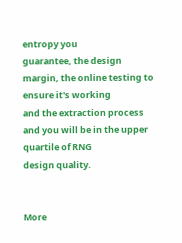entropy you
guarantee, the design margin, the online testing to ensure it's working
and the extraction process and you will be in the upper quartile of RNG
design quality.


More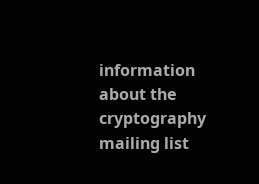information about the cryptography mailing list